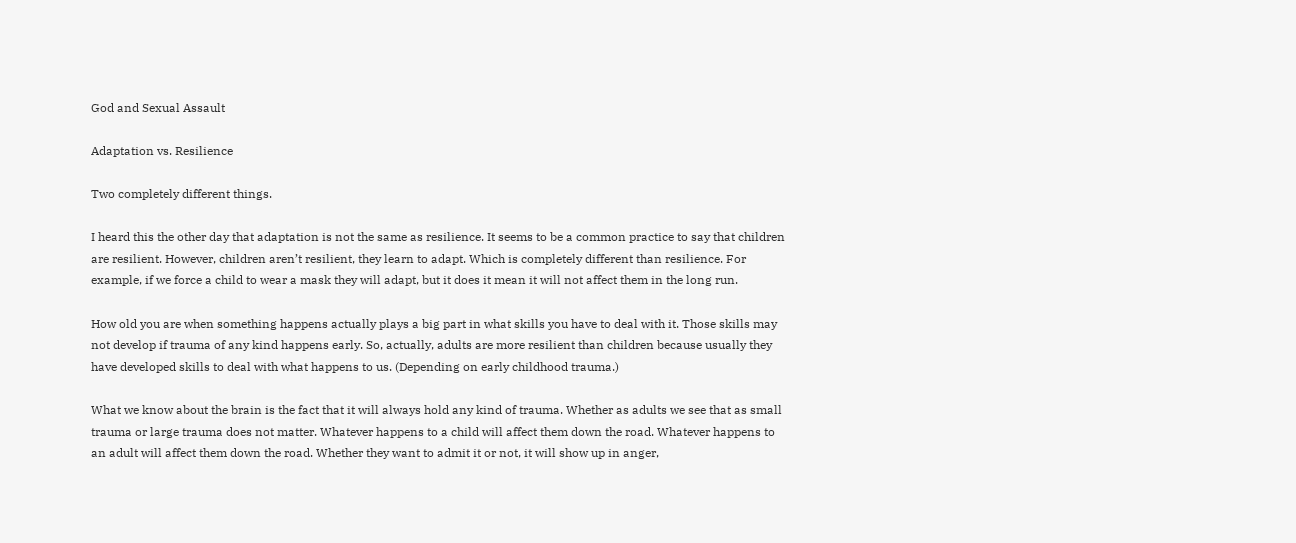God and Sexual Assault

Adaptation vs. Resilience

Two completely different things.

I heard this the other day that adaptation is not the same as resilience. It seems to be a common practice to say that children are resilient. However, children aren’t resilient, they learn to adapt. Which is completely different than resilience. For example, if we force a child to wear a mask they will adapt, but it does it mean it will not affect them in the long run.

How old you are when something happens actually plays a big part in what skills you have to deal with it. Those skills may not develop if trauma of any kind happens early. So, actually, adults are more resilient than children because usually they have developed skills to deal with what happens to us. (Depending on early childhood trauma.)

What we know about the brain is the fact that it will always hold any kind of trauma. Whether as adults we see that as small trauma or large trauma does not matter. Whatever happens to a child will affect them down the road. Whatever happens to an adult will affect them down the road. Whether they want to admit it or not, it will show up in anger,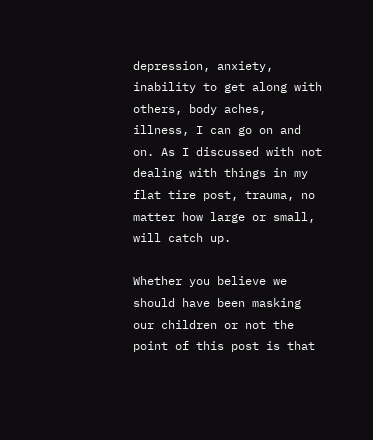depression, anxiety, inability to get along with others, body aches, illness, I can go on and on. As I discussed with not dealing with things in my flat tire post, trauma, no matter how large or small, will catch up.

Whether you believe we should have been masking our children or not the point of this post is that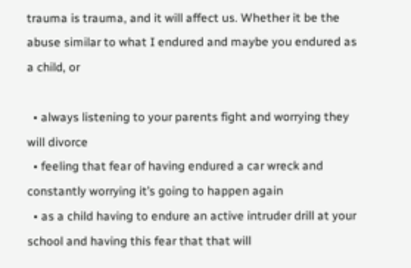trauma is trauma, and it will affect us. Whether it be the abuse similar to what I endured and maybe you endured as a child, or

  • always listening to your parents fight and worrying they will divorce
  • feeling that fear of having endured a car wreck and constantly worrying it’s going to happen again
  • as a child having to endure an active intruder drill at your school and having this fear that that will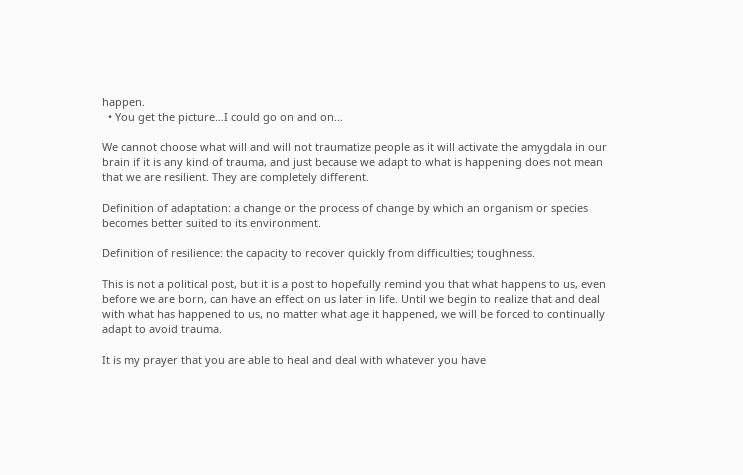happen.
  • You get the picture…I could go on and on…

We cannot choose what will and will not traumatize people as it will activate the amygdala in our brain if it is any kind of trauma, and just because we adapt to what is happening does not mean that we are resilient. They are completely different.

Definition of adaptation: a change or the process of change by which an organism or species becomes better suited to its environment.

Definition of resilience: the capacity to recover quickly from difficulties; toughness.

This is not a political post, but it is a post to hopefully remind you that what happens to us, even before we are born, can have an effect on us later in life. Until we begin to realize that and deal with what has happened to us, no matter what age it happened, we will be forced to continually adapt to avoid trauma.

It is my prayer that you are able to heal and deal with whatever you have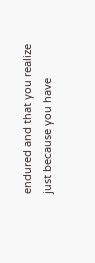endured and that you realize just because you have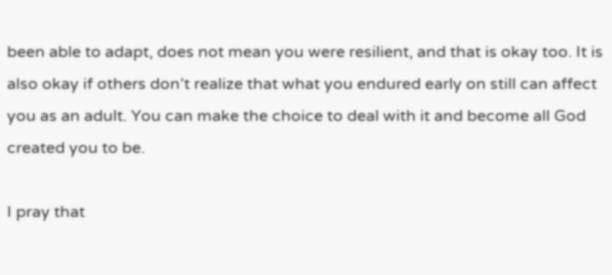been able to adapt, does not mean you were resilient, and that is okay too. It is also okay if others don’t realize that what you endured early on still can affect you as an adult. You can make the choice to deal with it and become all God created you to be.

I pray that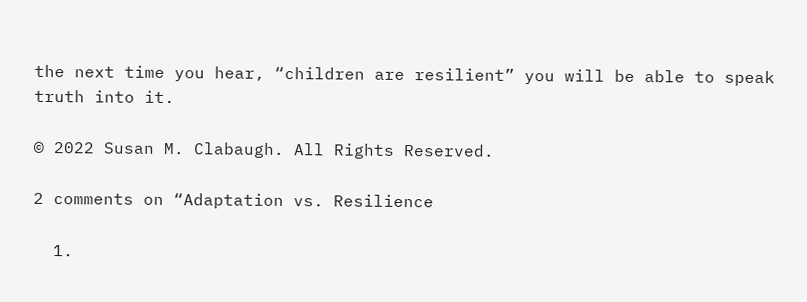the next time you hear, “children are resilient” you will be able to speak truth into it.

© 2022 Susan M. Clabaugh. All Rights Reserved.

2 comments on “Adaptation vs. Resilience

  1.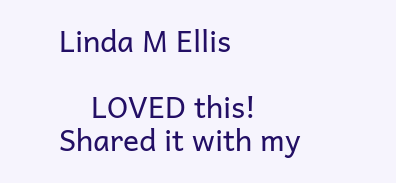Linda M Ellis

    LOVED this! Shared it with my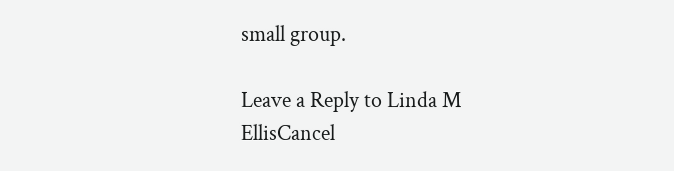small group.

Leave a Reply to Linda M EllisCancel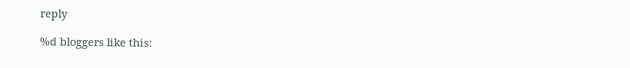reply

%d bloggers like this: